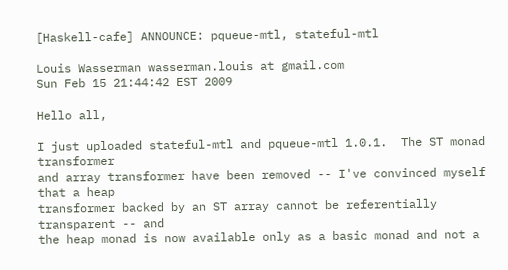[Haskell-cafe] ANNOUNCE: pqueue-mtl, stateful-mtl

Louis Wasserman wasserman.louis at gmail.com
Sun Feb 15 21:44:42 EST 2009

Hello all,

I just uploaded stateful-mtl and pqueue-mtl 1.0.1.  The ST monad transformer
and array transformer have been removed -- I've convinced myself that a heap
transformer backed by an ST array cannot be referentially transparent -- and
the heap monad is now available only as a basic monad and not a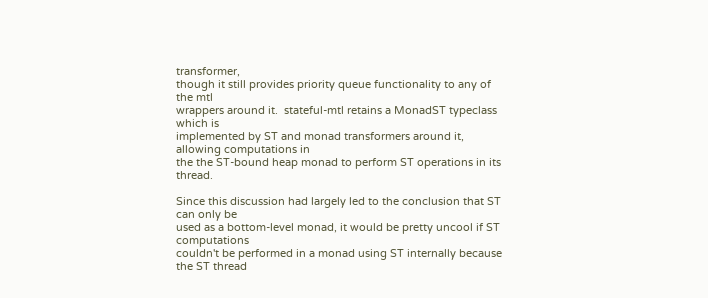transformer,
though it still provides priority queue functionality to any of the mtl
wrappers around it.  stateful-mtl retains a MonadST typeclass which is
implemented by ST and monad transformers around it, allowing computations in
the the ST-bound heap monad to perform ST operations in its thread.

Since this discussion had largely led to the conclusion that ST can only be
used as a bottom-level monad, it would be pretty uncool if ST computations
couldn't be performed in a monad using ST internally because the ST thread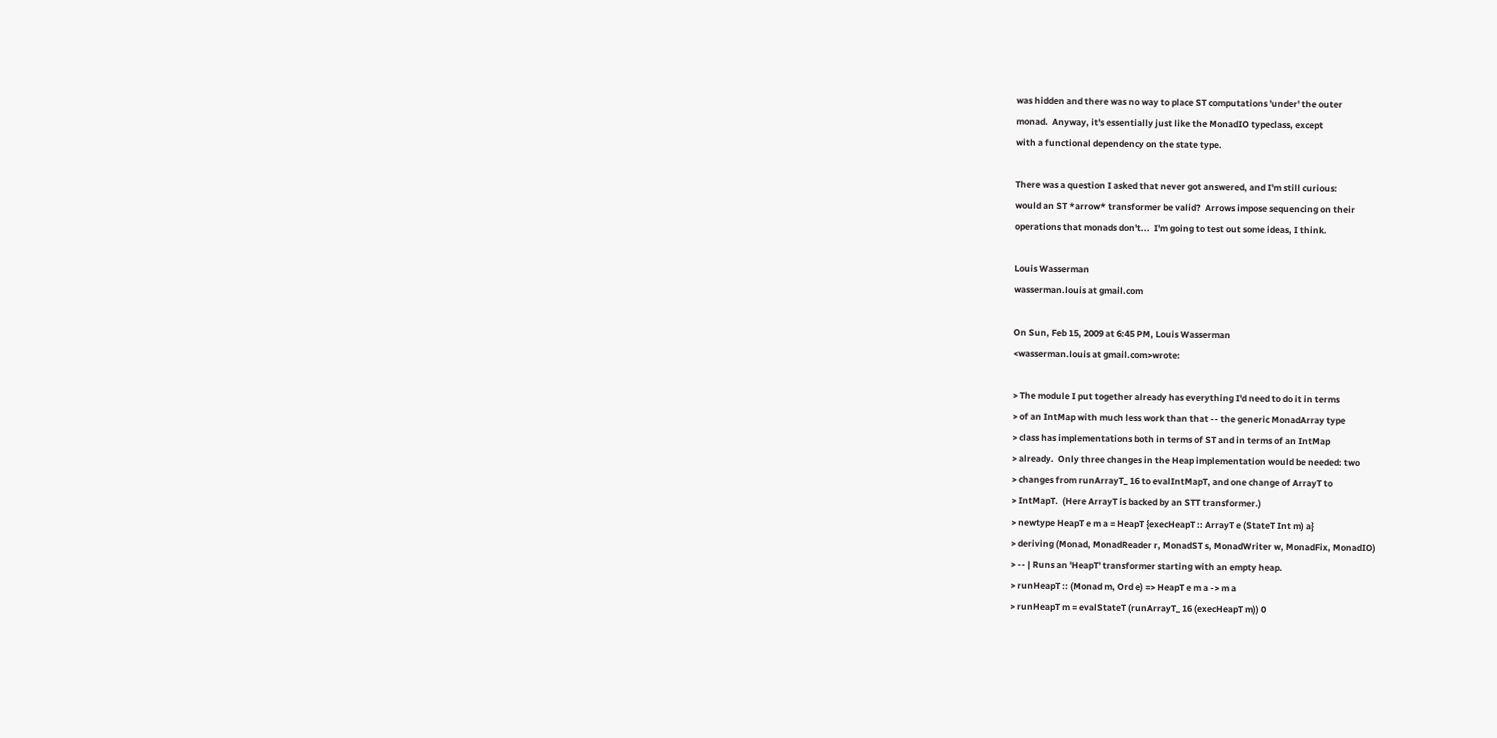was hidden and there was no way to place ST computations 'under' the outer
monad.  Anyway, it's essentially just like the MonadIO typeclass, except
with a functional dependency on the state type.

There was a question I asked that never got answered, and I'm still curious:
would an ST *arrow* transformer be valid?  Arrows impose sequencing on their
operations that monads don't...  I'm going to test out some ideas, I think.

Louis Wasserman
wasserman.louis at gmail.com

On Sun, Feb 15, 2009 at 6:45 PM, Louis Wasserman
<wasserman.louis at gmail.com>wrote:

> The module I put together already has everything I'd need to do it in terms
> of an IntMap with much less work than that -- the generic MonadArray type
> class has implementations both in terms of ST and in terms of an IntMap
> already.  Only three changes in the Heap implementation would be needed: two
> changes from runArrayT_ 16 to evalIntMapT, and one change of ArrayT to
> IntMapT.  (Here ArrayT is backed by an STT transformer.)
> newtype HeapT e m a = HeapT {execHeapT :: ArrayT e (StateT Int m) a}
> deriving (Monad, MonadReader r, MonadST s, MonadWriter w, MonadFix, MonadIO)
> -- | Runs an 'HeapT' transformer starting with an empty heap.
> runHeapT :: (Monad m, Ord e) => HeapT e m a -> m a
> runHeapT m = evalStateT (runArrayT_ 16 (execHeapT m)) 0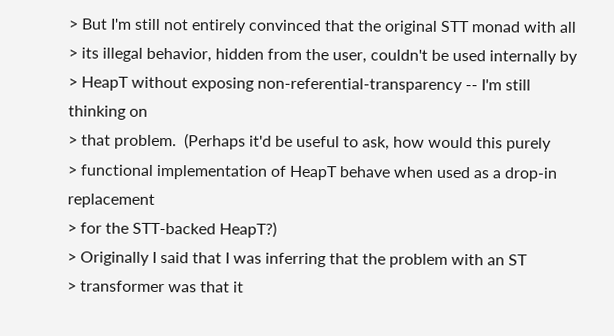> But I'm still not entirely convinced that the original STT monad with all
> its illegal behavior, hidden from the user, couldn't be used internally by
> HeapT without exposing non-referential-transparency -- I'm still thinking on
> that problem.  (Perhaps it'd be useful to ask, how would this purely
> functional implementation of HeapT behave when used as a drop-in replacement
> for the STT-backed HeapT?)
> Originally I said that I was inferring that the problem with an ST
> transformer was that it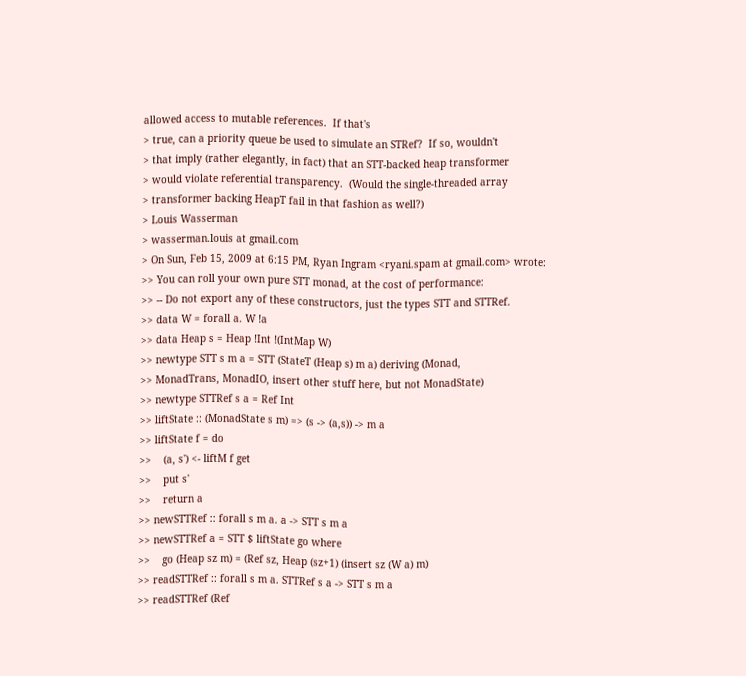allowed access to mutable references.  If that's
> true, can a priority queue be used to simulate an STRef?  If so, wouldn't
> that imply (rather elegantly, in fact) that an STT-backed heap transformer
> would violate referential transparency.  (Would the single-threaded array
> transformer backing HeapT fail in that fashion as well?)
> Louis Wasserman
> wasserman.louis at gmail.com
> On Sun, Feb 15, 2009 at 6:15 PM, Ryan Ingram <ryani.spam at gmail.com> wrote:
>> You can roll your own pure STT monad, at the cost of performance:
>> -- Do not export any of these constructors, just the types STT and STTRef.
>> data W = forall a. W !a
>> data Heap s = Heap !Int !(IntMap W)
>> newtype STT s m a = STT (StateT (Heap s) m a) deriving (Monad,
>> MonadTrans, MonadIO, insert other stuff here, but not MonadState)
>> newtype STTRef s a = Ref Int
>> liftState :: (MonadState s m) => (s -> (a,s)) -> m a
>> liftState f = do
>>    (a, s') <- liftM f get
>>    put s'
>>    return a
>> newSTTRef :: forall s m a. a -> STT s m a
>> newSTTRef a = STT $ liftState go where
>>    go (Heap sz m) = (Ref sz, Heap (sz+1) (insert sz (W a) m)
>> readSTTRef :: forall s m a. STTRef s a -> STT s m a
>> readSTTRef (Ref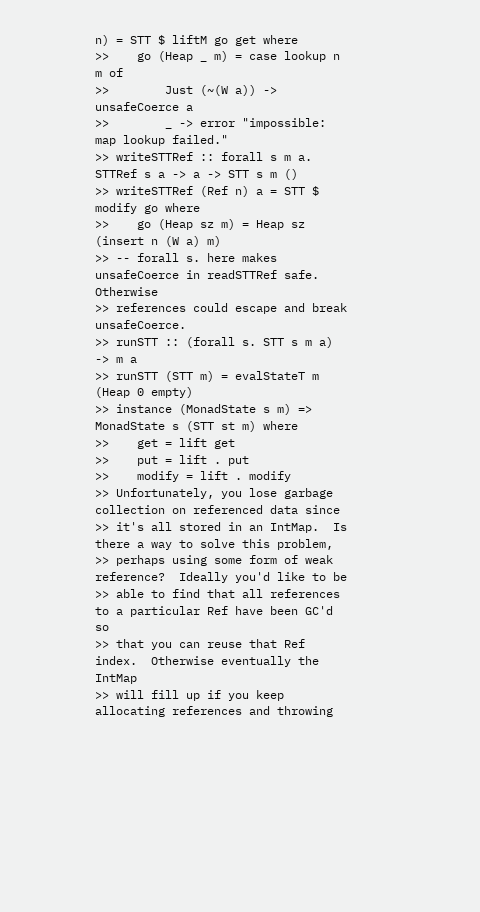n) = STT $ liftM go get where
>>    go (Heap _ m) = case lookup n m of
>>        Just (~(W a)) -> unsafeCoerce a
>>        _ -> error "impossible: map lookup failed."
>> writeSTTRef :: forall s m a. STTRef s a -> a -> STT s m ()
>> writeSTTRef (Ref n) a = STT $ modify go where
>>    go (Heap sz m) = Heap sz (insert n (W a) m)
>> -- forall s. here makes unsafeCoerce in readSTTRef safe.  Otherwise
>> references could escape and break unsafeCoerce.
>> runSTT :: (forall s. STT s m a) -> m a
>> runSTT (STT m) = evalStateT m (Heap 0 empty)
>> instance (MonadState s m) => MonadState s (STT st m) where
>>    get = lift get
>>    put = lift . put
>>    modify = lift . modify
>> Unfortunately, you lose garbage collection on referenced data since
>> it's all stored in an IntMap.  Is there a way to solve this problem,
>> perhaps using some form of weak reference?  Ideally you'd like to be
>> able to find that all references to a particular Ref have been GC'd so
>> that you can reuse that Ref index.  Otherwise eventually the IntMap
>> will fill up if you keep allocating references and throwing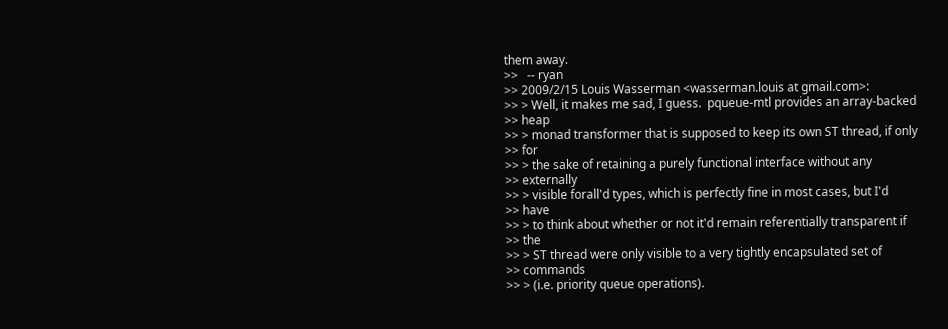them away.
>>   -- ryan
>> 2009/2/15 Louis Wasserman <wasserman.louis at gmail.com>:
>> > Well, it makes me sad, I guess.  pqueue-mtl provides an array-backed
>> heap
>> > monad transformer that is supposed to keep its own ST thread, if only
>> for
>> > the sake of retaining a purely functional interface without any
>> externally
>> > visible forall'd types, which is perfectly fine in most cases, but I'd
>> have
>> > to think about whether or not it'd remain referentially transparent if
>> the
>> > ST thread were only visible to a very tightly encapsulated set of
>> commands
>> > (i.e. priority queue operations).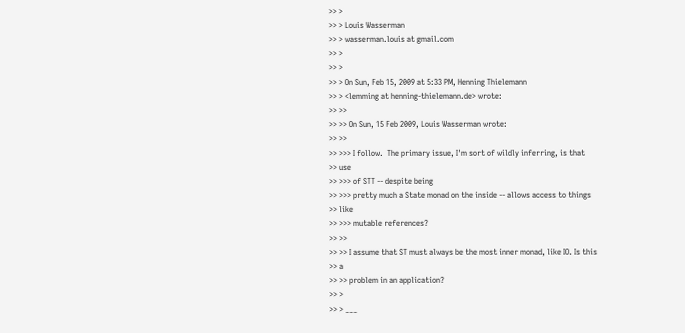>> >
>> > Louis Wasserman
>> > wasserman.louis at gmail.com
>> >
>> >
>> > On Sun, Feb 15, 2009 at 5:33 PM, Henning Thielemann
>> > <lemming at henning-thielemann.de> wrote:
>> >>
>> >> On Sun, 15 Feb 2009, Louis Wasserman wrote:
>> >>
>> >>> I follow.  The primary issue, I'm sort of wildly inferring, is that
>> use
>> >>> of STT -- despite being
>> >>> pretty much a State monad on the inside -- allows access to things
>> like
>> >>> mutable references?
>> >>
>> >> I assume that ST must always be the most inner monad, like IO. Is this
>> a
>> >> problem in an application?
>> >
>> > ___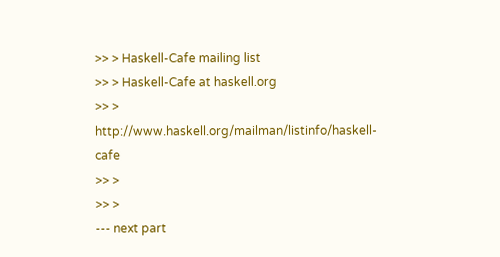>> > Haskell-Cafe mailing list
>> > Haskell-Cafe at haskell.org
>> > http://www.haskell.org/mailman/listinfo/haskell-cafe
>> >
>> >
--- next part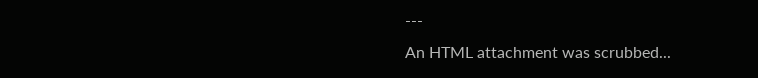---
An HTML attachment was scrubbed...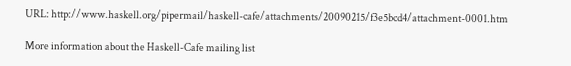URL: http://www.haskell.org/pipermail/haskell-cafe/attachments/20090215/f3e5bcd4/attachment-0001.htm

More information about the Haskell-Cafe mailing list